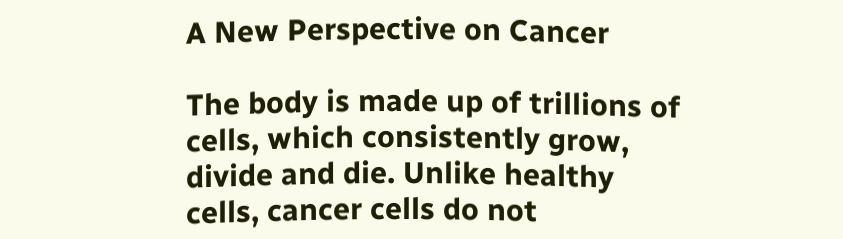A New Perspective on Cancer

The body is made up of trillions of cells, which consistently grow, divide and die. Unlike healthy cells, cancer cells do not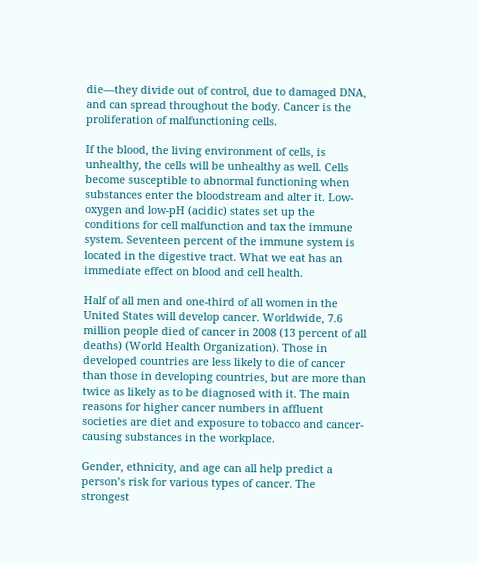die—they divide out of control, due to damaged DNA, and can spread throughout the body. Cancer is the proliferation of malfunctioning cells.

If the blood, the living environment of cells, is unhealthy, the cells will be unhealthy as well. Cells become susceptible to abnormal functioning when substances enter the bloodstream and alter it. Low-oxygen and low-pH (acidic) states set up the conditions for cell malfunction and tax the immune system. Seventeen percent of the immune system is located in the digestive tract. What we eat has an immediate effect on blood and cell health.

Half of all men and one-third of all women in the United States will develop cancer. Worldwide, 7.6 million people died of cancer in 2008 (13 percent of all deaths) (World Health Organization). Those in developed countries are less likely to die of cancer than those in developing countries, but are more than twice as likely as to be diagnosed with it. The main reasons for higher cancer numbers in affluent societies are diet and exposure to tobacco and cancer-causing substances in the workplace.

Gender, ethnicity, and age can all help predict a person’s risk for various types of cancer. The strongest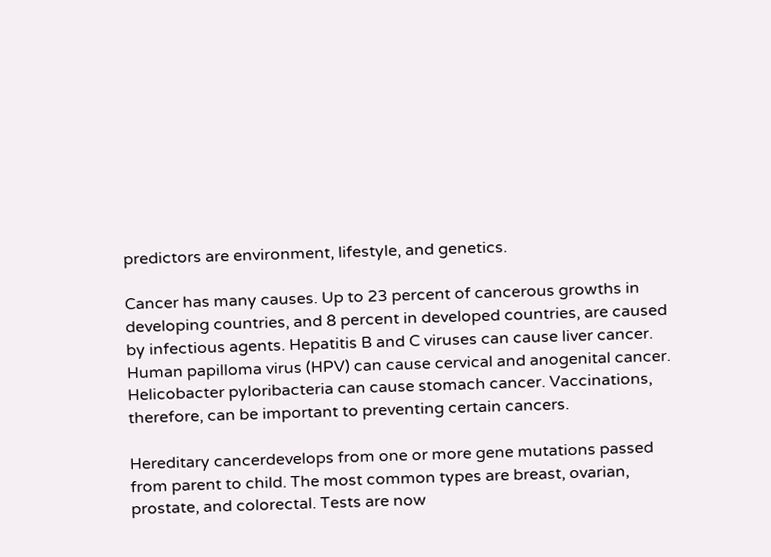predictors are environment, lifestyle, and genetics.

Cancer has many causes. Up to 23 percent of cancerous growths in developing countries, and 8 percent in developed countries, are caused by infectious agents. Hepatitis B and C viruses can cause liver cancer. Human papilloma virus (HPV) can cause cervical and anogenital cancer. Helicobacter pyloribacteria can cause stomach cancer. Vaccinations, therefore, can be important to preventing certain cancers.

Hereditary cancerdevelops from one or more gene mutations passed from parent to child. The most common types are breast, ovarian, prostate, and colorectal. Tests are now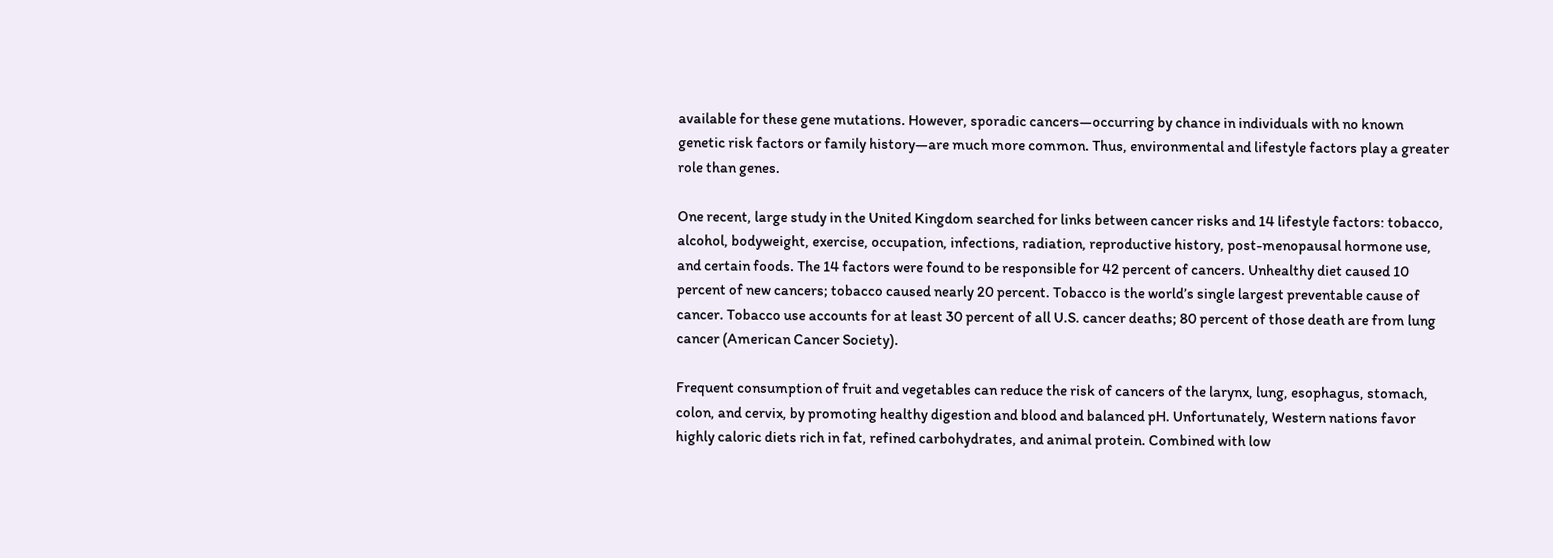available for these gene mutations. However, sporadic cancers—occurring by chance in individuals with no known genetic risk factors or family history—are much more common. Thus, environmental and lifestyle factors play a greater role than genes.

One recent, large study in the United Kingdom searched for links between cancer risks and 14 lifestyle factors: tobacco, alcohol, bodyweight, exercise, occupation, infections, radiation, reproductive history, post-menopausal hormone use, and certain foods. The 14 factors were found to be responsible for 42 percent of cancers. Unhealthy diet caused 10 percent of new cancers; tobacco caused nearly 20 percent. Tobacco is the world’s single largest preventable cause of cancer. Tobacco use accounts for at least 30 percent of all U.S. cancer deaths; 80 percent of those death are from lung cancer (American Cancer Society).

Frequent consumption of fruit and vegetables can reduce the risk of cancers of the larynx, lung, esophagus, stomach, colon, and cervix, by promoting healthy digestion and blood and balanced pH. Unfortunately, Western nations favor highly caloric diets rich in fat, refined carbohydrates, and animal protein. Combined with low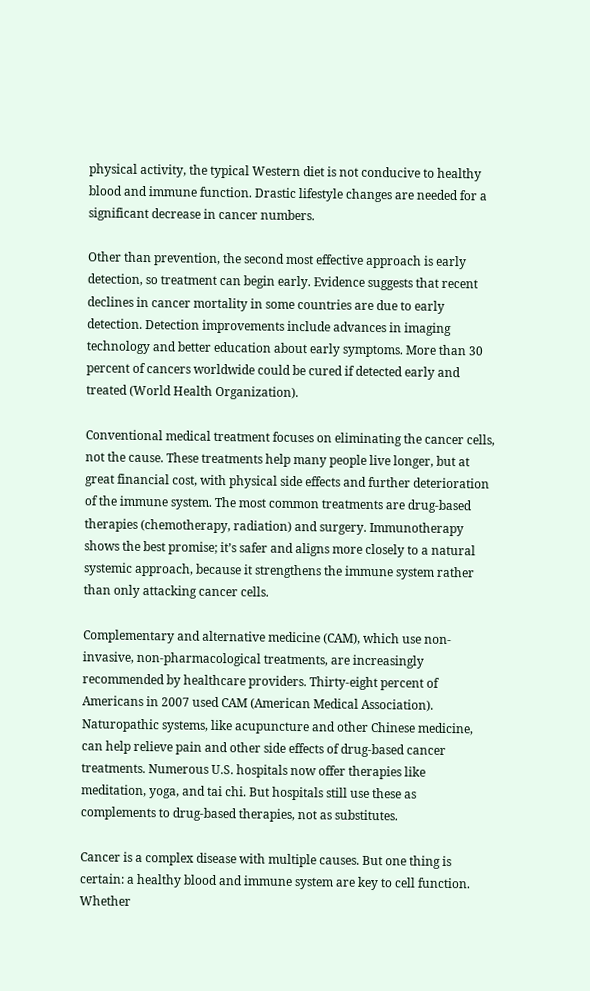physical activity, the typical Western diet is not conducive to healthy blood and immune function. Drastic lifestyle changes are needed for a significant decrease in cancer numbers.

Other than prevention, the second most effective approach is early detection, so treatment can begin early. Evidence suggests that recent declines in cancer mortality in some countries are due to early detection. Detection improvements include advances in imaging technology and better education about early symptoms. More than 30 percent of cancers worldwide could be cured if detected early and treated (World Health Organization).

Conventional medical treatment focuses on eliminating the cancer cells, not the cause. These treatments help many people live longer, but at great financial cost, with physical side effects and further deterioration of the immune system. The most common treatments are drug-based therapies (chemotherapy, radiation) and surgery. Immunotherapy shows the best promise; it’s safer and aligns more closely to a natural systemic approach, because it strengthens the immune system rather than only attacking cancer cells.

Complementary and alternative medicine (CAM), which use non-invasive, non-pharmacological treatments, are increasingly recommended by healthcare providers. Thirty-eight percent of Americans in 2007 used CAM (American Medical Association). Naturopathic systems, like acupuncture and other Chinese medicine, can help relieve pain and other side effects of drug-based cancer treatments. Numerous U.S. hospitals now offer therapies like meditation, yoga, and tai chi. But hospitals still use these as complements to drug-based therapies, not as substitutes.

Cancer is a complex disease with multiple causes. But one thing is certain: a healthy blood and immune system are key to cell function. Whether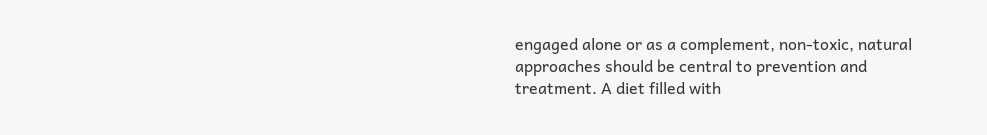engaged alone or as a complement, non-toxic, natural approaches should be central to prevention and treatment. A diet filled with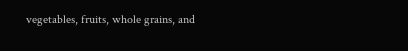vegetables, fruits, whole grains, and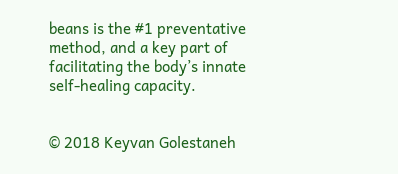beans is the #1 preventative method, and a key part of facilitating the body’s innate self-healing capacity.


© 2018 Keyvan Golestaneh